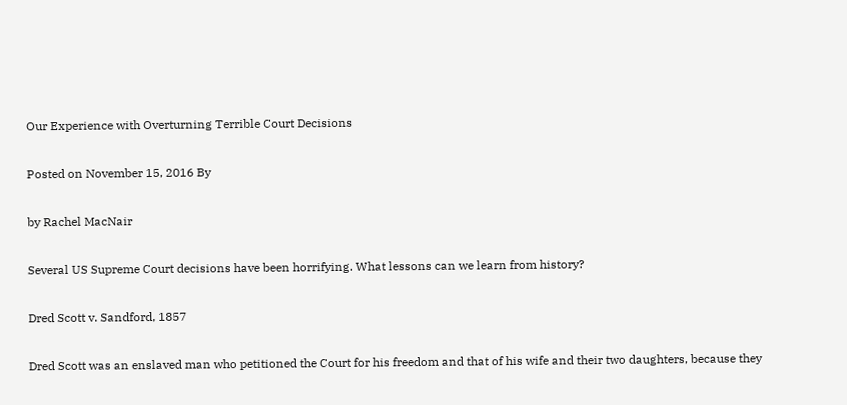Our Experience with Overturning Terrible Court Decisions

Posted on November 15, 2016 By

by Rachel MacNair

Several US Supreme Court decisions have been horrifying. What lessons can we learn from history?

Dred Scott v. Sandford, 1857

Dred Scott was an enslaved man who petitioned the Court for his freedom and that of his wife and their two daughters, because they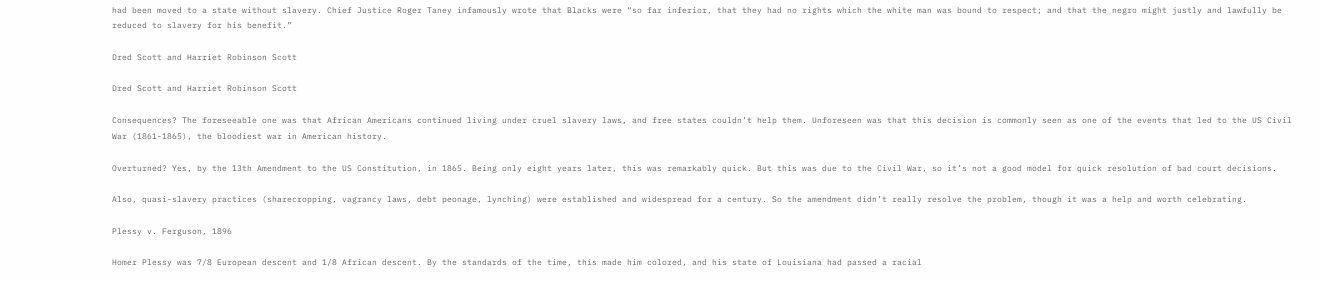had been moved to a state without slavery. Chief Justice Roger Taney infamously wrote that Blacks were “so far inferior, that they had no rights which the white man was bound to respect; and that the negro might justly and lawfully be reduced to slavery for his benefit.”

Dred Scott and Harriet Robinson Scott

Dred Scott and Harriet Robinson Scott

Consequences? The foreseeable one was that African Americans continued living under cruel slavery laws, and free states couldn’t help them. Unforeseen was that this decision is commonly seen as one of the events that led to the US Civil War (1861-1865), the bloodiest war in American history.

Overturned? Yes, by the 13th Amendment to the US Constitution, in 1865. Being only eight years later, this was remarkably quick. But this was due to the Civil War, so it’s not a good model for quick resolution of bad court decisions.

Also, quasi-slavery practices (sharecropping, vagrancy laws, debt peonage, lynching) were established and widespread for a century. So the amendment didn’t really resolve the problem, though it was a help and worth celebrating.

Plessy v. Ferguson, 1896

Homer Plessy was 7/8 European descent and 1/8 African descent. By the standards of the time, this made him colored, and his state of Louisiana had passed a racial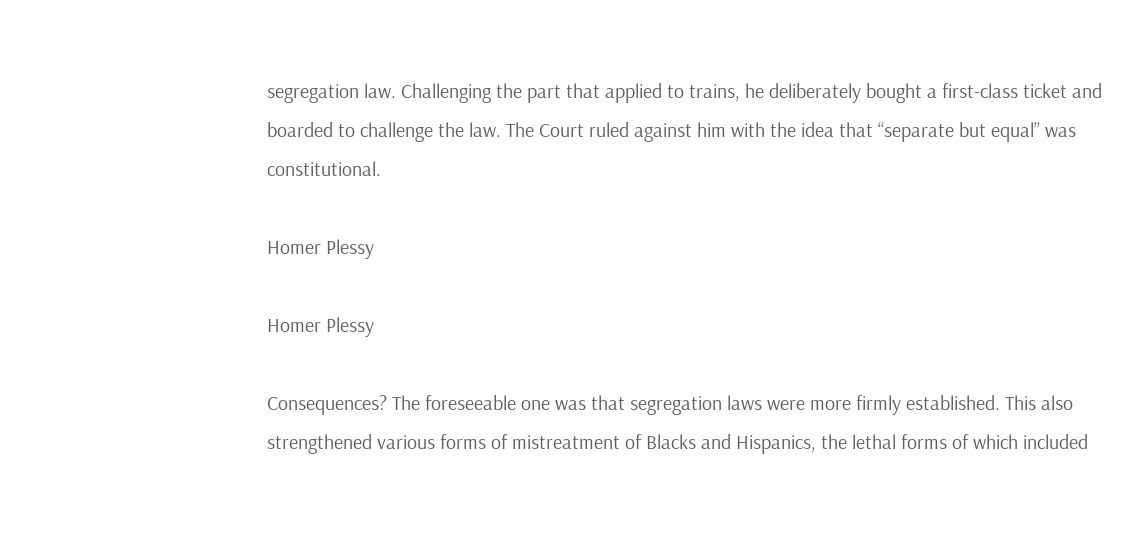segregation law. Challenging the part that applied to trains, he deliberately bought a first-class ticket and boarded to challenge the law. The Court ruled against him with the idea that “separate but equal” was constitutional.

Homer Plessy

Homer Plessy

Consequences? The foreseeable one was that segregation laws were more firmly established. This also strengthened various forms of mistreatment of Blacks and Hispanics, the lethal forms of which included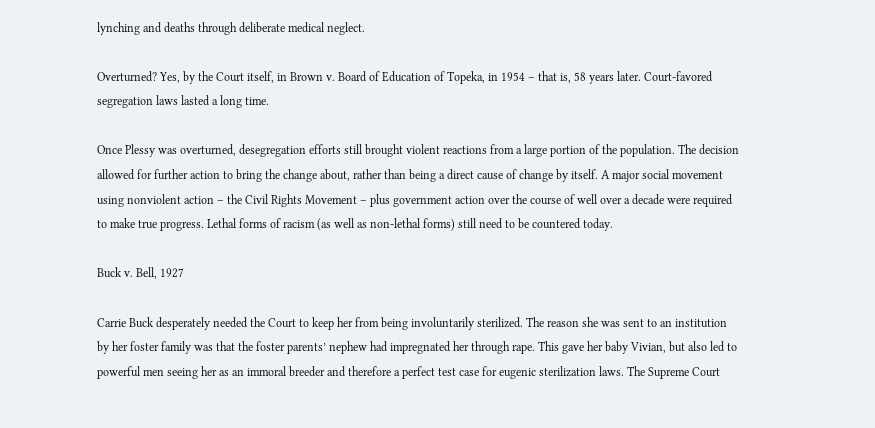lynching and deaths through deliberate medical neglect.

Overturned? Yes, by the Court itself, in Brown v. Board of Education of Topeka, in 1954 – that is, 58 years later. Court-favored segregation laws lasted a long time.

Once Plessy was overturned, desegregation efforts still brought violent reactions from a large portion of the population. The decision allowed for further action to bring the change about, rather than being a direct cause of change by itself. A major social movement using nonviolent action – the Civil Rights Movement – plus government action over the course of well over a decade were required to make true progress. Lethal forms of racism (as well as non-lethal forms) still need to be countered today.

Buck v. Bell, 1927

Carrie Buck desperately needed the Court to keep her from being involuntarily sterilized. The reason she was sent to an institution by her foster family was that the foster parents’ nephew had impregnated her through rape. This gave her baby Vivian, but also led to powerful men seeing her as an immoral breeder and therefore a perfect test case for eugenic sterilization laws. The Supreme Court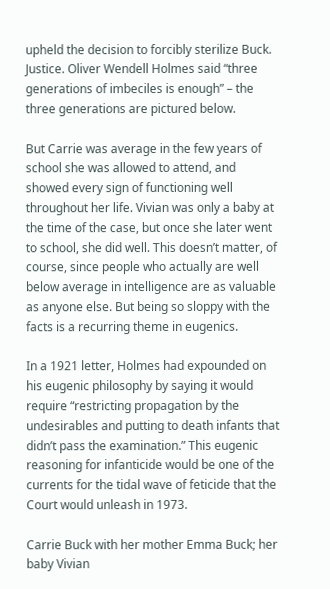upheld the decision to forcibly sterilize Buck. Justice. Oliver Wendell Holmes said “three generations of imbeciles is enough” – the three generations are pictured below.

But Carrie was average in the few years of school she was allowed to attend, and showed every sign of functioning well throughout her life. Vivian was only a baby at the time of the case, but once she later went to school, she did well. This doesn’t matter, of course, since people who actually are well below average in intelligence are as valuable as anyone else. But being so sloppy with the facts is a recurring theme in eugenics.

In a 1921 letter, Holmes had expounded on his eugenic philosophy by saying it would require “restricting propagation by the undesirables and putting to death infants that didn’t pass the examination.” This eugenic reasoning for infanticide would be one of the currents for the tidal wave of feticide that the Court would unleash in 1973.

Carrie Buck with her mother Emma Buck; her baby Vivian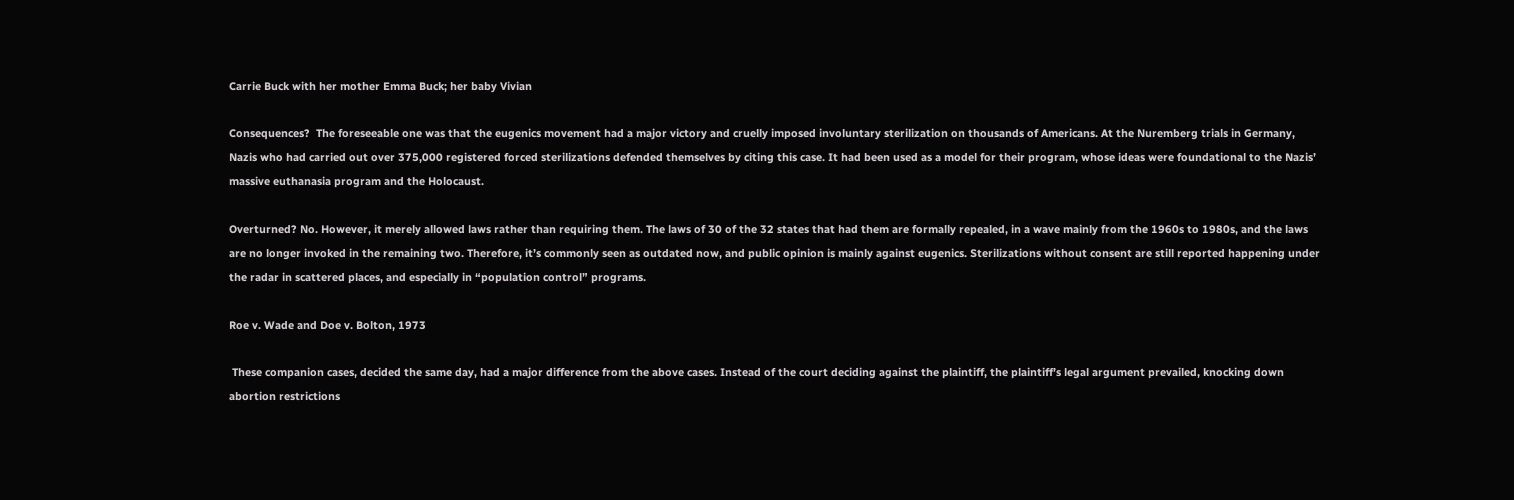Carrie Buck with her mother Emma Buck; her baby Vivian

Consequences?  The foreseeable one was that the eugenics movement had a major victory and cruelly imposed involuntary sterilization on thousands of Americans. At the Nuremberg trials in Germany, Nazis who had carried out over 375,000 registered forced sterilizations defended themselves by citing this case. It had been used as a model for their program, whose ideas were foundational to the Nazis’ massive euthanasia program and the Holocaust.

Overturned? No. However, it merely allowed laws rather than requiring them. The laws of 30 of the 32 states that had them are formally repealed, in a wave mainly from the 1960s to 1980s, and the laws are no longer invoked in the remaining two. Therefore, it’s commonly seen as outdated now, and public opinion is mainly against eugenics. Sterilizations without consent are still reported happening under the radar in scattered places, and especially in “population control” programs.

Roe v. Wade and Doe v. Bolton, 1973

 These companion cases, decided the same day, had a major difference from the above cases. Instead of the court deciding against the plaintiff, the plaintiff’s legal argument prevailed, knocking down abortion restrictions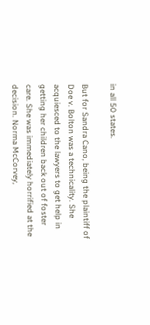in all 50 states.

But for Sandra Cano, being the plaintiff of Doe v. Bolton was a technicality. She acquiesced to the lawyers to get help in getting her children back out of foster care. She was immediately horrified at the decision. Norma McCorvey,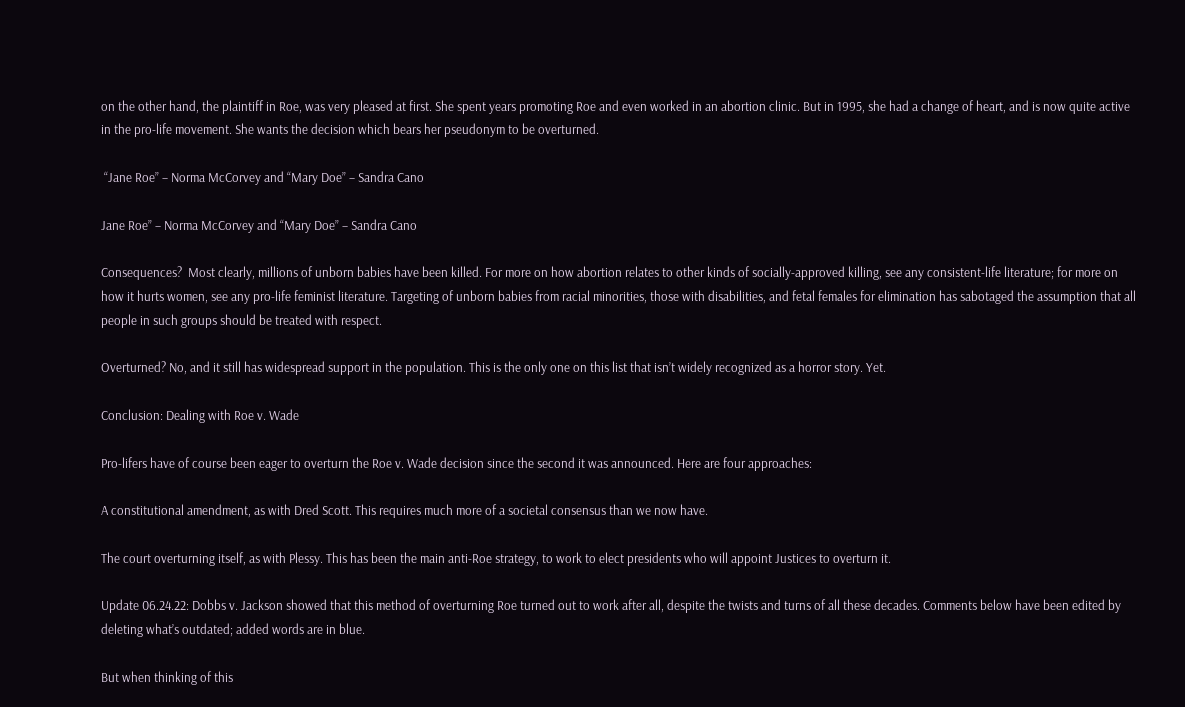on the other hand, the plaintiff in Roe, was very pleased at first. She spent years promoting Roe and even worked in an abortion clinic. But in 1995, she had a change of heart, and is now quite active in the pro-life movement. She wants the decision which bears her pseudonym to be overturned.

 “Jane Roe” – Norma McCorvey and “Mary Doe” – Sandra Cano

Jane Roe” – Norma McCorvey and “Mary Doe” – Sandra Cano

Consequences?  Most clearly, millions of unborn babies have been killed. For more on how abortion relates to other kinds of socially-approved killing, see any consistent-life literature; for more on how it hurts women, see any pro-life feminist literature. Targeting of unborn babies from racial minorities, those with disabilities, and fetal females for elimination has sabotaged the assumption that all people in such groups should be treated with respect.

Overturned? No, and it still has widespread support in the population. This is the only one on this list that isn’t widely recognized as a horror story. Yet.

Conclusion: Dealing with Roe v. Wade

Pro-lifers have of course been eager to overturn the Roe v. Wade decision since the second it was announced. Here are four approaches:

A constitutional amendment, as with Dred Scott. This requires much more of a societal consensus than we now have.

The court overturning itself, as with Plessy. This has been the main anti-Roe strategy, to work to elect presidents who will appoint Justices to overturn it.

Update 06.24.22: Dobbs v. Jackson showed that this method of overturning Roe turned out to work after all, despite the twists and turns of all these decades. Comments below have been edited by deleting what’s outdated; added words are in blue.

But when thinking of this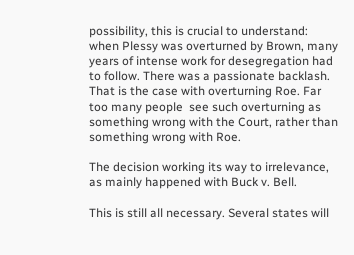possibility, this is crucial to understand: when Plessy was overturned by Brown, many years of intense work for desegregation had to follow. There was a passionate backlash. That is the case with overturning Roe. Far too many people  see such overturning as something wrong with the Court, rather than something wrong with Roe.

The decision working its way to irrelevance, as mainly happened with Buck v. Bell.

This is still all necessary. Several states will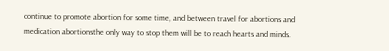continue to promote abortion for some time, and between travel for abortions and medication abortionsthe only way to stop them will be to reach hearts and minds.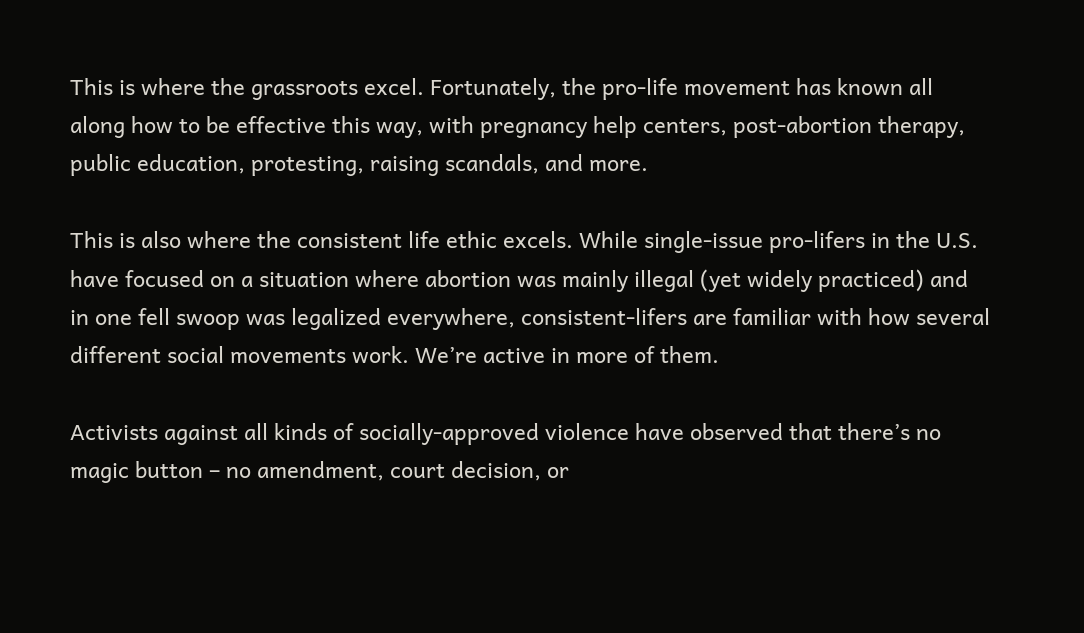This is where the grassroots excel. Fortunately, the pro-life movement has known all along how to be effective this way, with pregnancy help centers, post-abortion therapy, public education, protesting, raising scandals, and more.

This is also where the consistent life ethic excels. While single-issue pro-lifers in the U.S. have focused on a situation where abortion was mainly illegal (yet widely practiced) and in one fell swoop was legalized everywhere, consistent-lifers are familiar with how several different social movements work. We’re active in more of them.

Activists against all kinds of socially-approved violence have observed that there’s no magic button – no amendment, court decision, or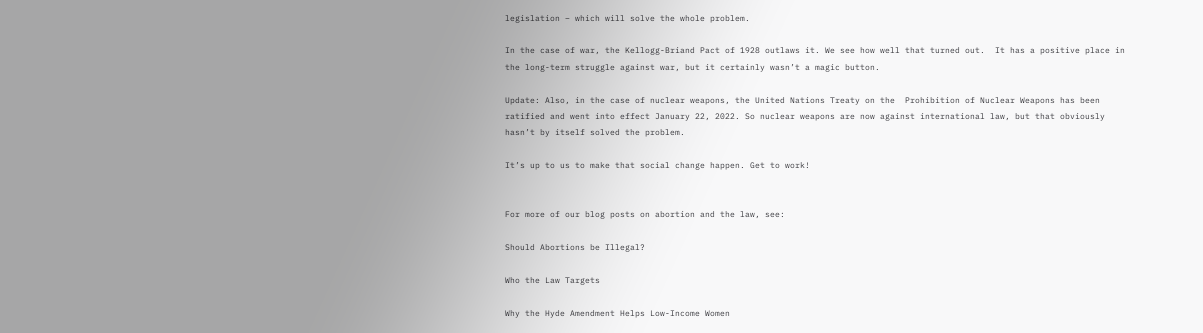legislation – which will solve the whole problem.

In the case of war, the Kellogg-Briand Pact of 1928 outlaws it. We see how well that turned out.  It has a positive place in the long-term struggle against war, but it certainly wasn’t a magic button.

Update: Also, in the case of nuclear weapons, the United Nations Treaty on the  Prohibition of Nuclear Weapons has been ratified and went into effect January 22, 2022. So nuclear weapons are now against international law, but that obviously hasn’t by itself solved the problem.

It’s up to us to make that social change happen. Get to work!


For more of our blog posts on abortion and the law, see:

Should Abortions be Illegal?

Who the Law Targets

Why the Hyde Amendment Helps Low-Income Women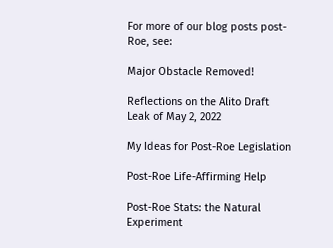For more of our blog posts post-Roe, see:

Major Obstacle Removed!

Reflections on the Alito Draft Leak of May 2, 2022

My Ideas for Post-Roe Legislation

Post-Roe Life-Affirming Help

Post-Roe Stats: the Natural Experiment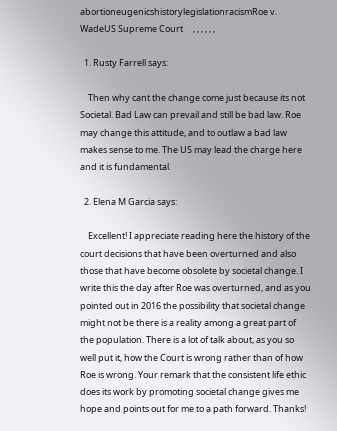abortioneugenicshistorylegislationracismRoe v. WadeUS Supreme Court     , , , , , ,

  1. Rusty Farrell says:

    Then why cant the change come just because its not Societal. Bad Law can prevail and still be bad law. Roe may change this attitude, and to outlaw a bad law makes sense to me. The US may lead the charge here and it is fundamental.

  2. Elena M Garcia says:

    Excellent! I appreciate reading here the history of the court decisions that have been overturned and also those that have become obsolete by societal change. I write this the day after Roe was overturned, and as you pointed out in 2016 the possibility that societal change might not be there is a reality among a great part of the population. There is a lot of talk about, as you so well put it, how the Court is wrong rather than of how Roe is wrong. Your remark that the consistent life ethic does its work by promoting societal change gives me hope and points out for me to a path forward. Thanks!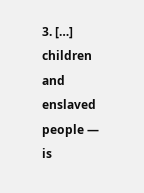3. […] children and enslaved people — is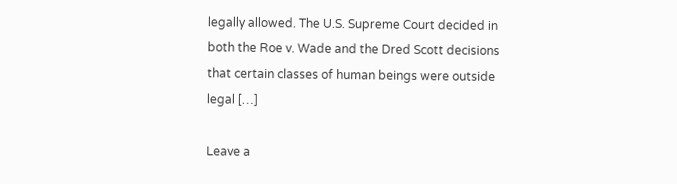legally allowed. The U.S. Supreme Court decided in both the Roe v. Wade and the Dred Scott decisions that certain classes of human beings were outside legal […]

Leave a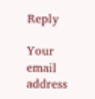Reply

Your email address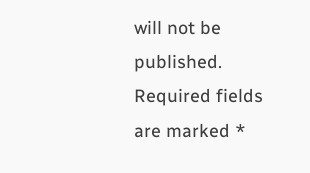will not be published. Required fields are marked *